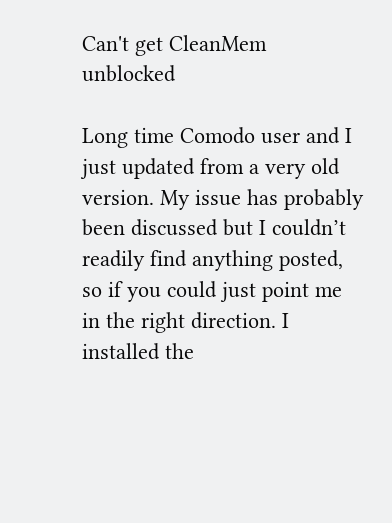Can't get CleanMem unblocked

Long time Comodo user and I just updated from a very old version. My issue has probably been discussed but I couldn’t readily find anything posted, so if you could just point me in the right direction. I installed the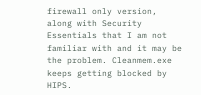firewall only version, along with Security Essentials that I am not familiar with and it may be the problem. Cleanmem.exe keeps getting blocked by HIPS.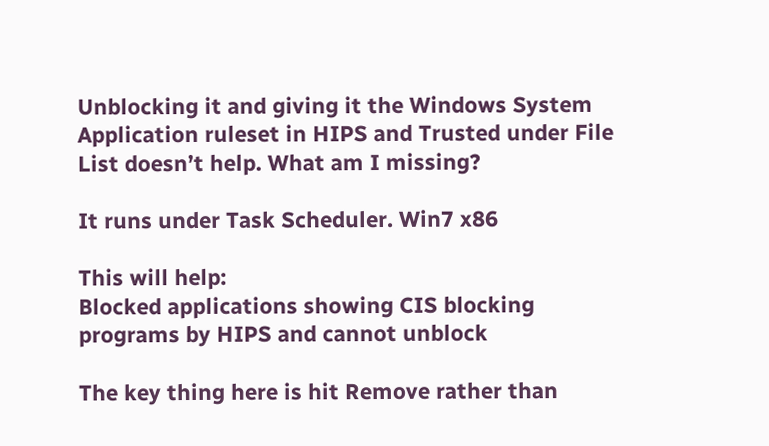Unblocking it and giving it the Windows System Application ruleset in HIPS and Trusted under File List doesn’t help. What am I missing?

It runs under Task Scheduler. Win7 x86

This will help:
Blocked applications showing CIS blocking programs by HIPS and cannot unblock

The key thing here is hit Remove rather than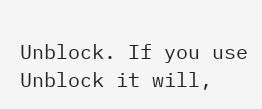Unblock. If you use Unblock it will,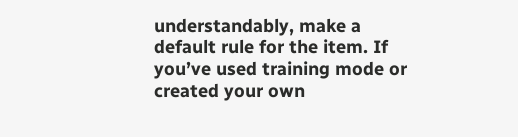understandably, make a default rule for the item. If you’ve used training mode or created your own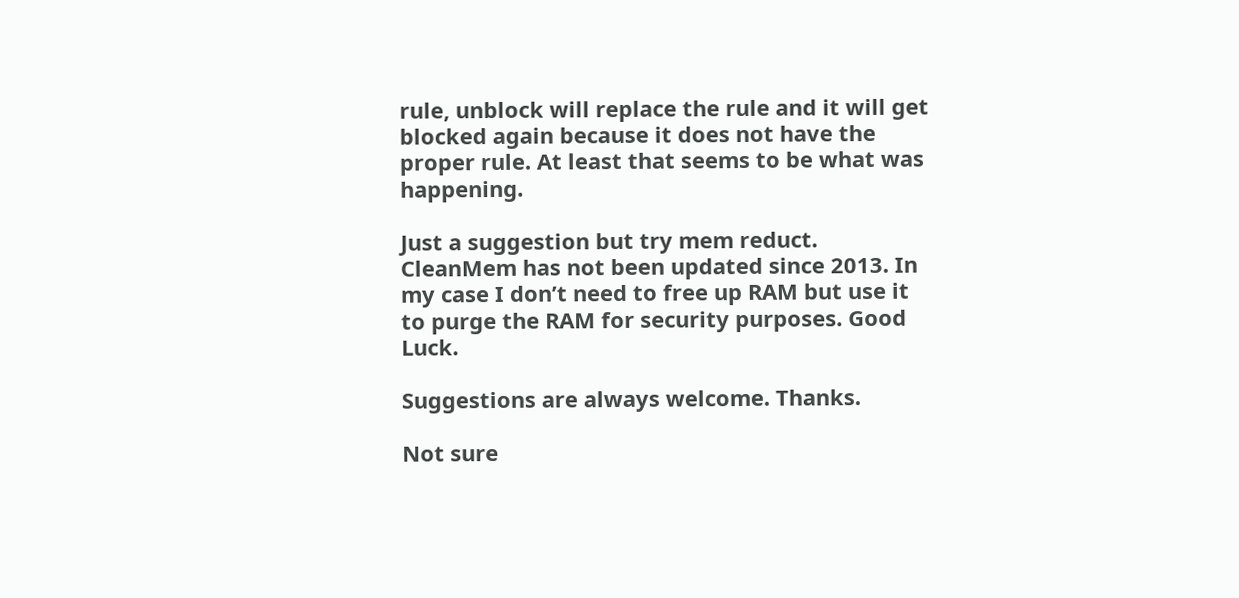rule, unblock will replace the rule and it will get blocked again because it does not have the proper rule. At least that seems to be what was happening.

Just a suggestion but try mem reduct. CleanMem has not been updated since 2013. In my case I don’t need to free up RAM but use it to purge the RAM for security purposes. Good Luck.

Suggestions are always welcome. Thanks.

Not sure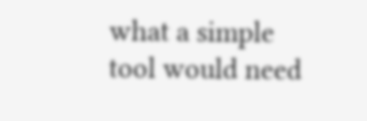what a simple tool would need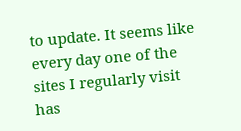to update. It seems like every day one of the sites I regularly visit has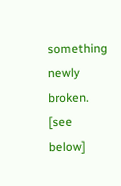something newly broken. [see below]